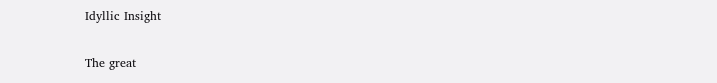Idyllic Insight

The great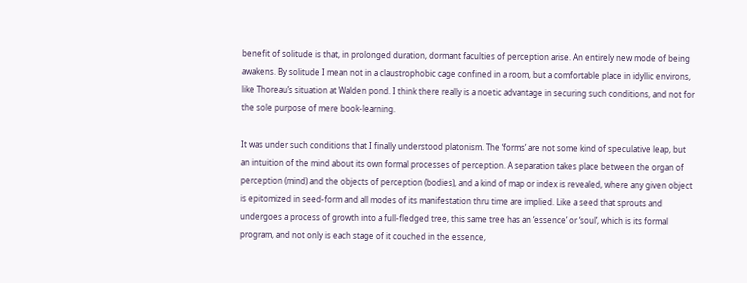benefit of solitude is that, in prolonged duration, dormant faculties of perception arise. An entirely new mode of being awakens. By solitude I mean not in a claustrophobic cage confined in a room, but a comfortable place in idyllic environs, like Thoreau’s situation at Walden pond. I think there really is a noetic advantage in securing such conditions, and not for the sole purpose of mere book-learning.

It was under such conditions that I finally understood platonism. The ‘forms’ are not some kind of speculative leap, but an intuition of the mind about its own formal processes of perception. A separation takes place between the organ of perception (mind) and the objects of perception (bodies), and a kind of map or index is revealed, where any given object is epitomized in seed-form and all modes of its manifestation thru time are implied. Like a seed that sprouts and undergoes a process of growth into a full-fledged tree, this same tree has an ‘essence’ or ‘soul’, which is its formal program, and not only is each stage of it couched in the essence,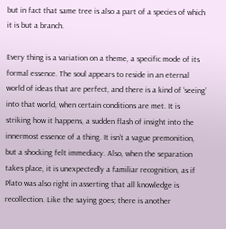but in fact that same tree is also a part of a species of which it is but a branch.

Every thing is a variation on a theme, a specific mode of its formal essence. The soul appears to reside in an eternal world of ideas that are perfect, and there is a kind of ‘seeing’ into that world, when certain conditions are met. It is striking how it happens, a sudden flash of insight into the innermost essence of a thing. It isn’t a vague premonition, but a shocking felt immediacy. Also, when the separation takes place, it is unexpectedly a familiar recognition, as if Plato was also right in asserting that all knowledge is recollection. Like the saying goes; there is another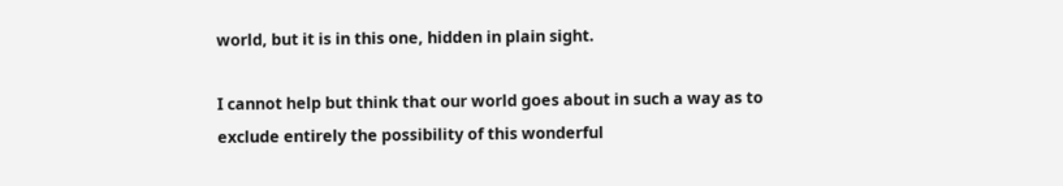world, but it is in this one, hidden in plain sight.

I cannot help but think that our world goes about in such a way as to exclude entirely the possibility of this wonderful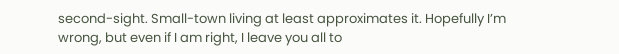second-sight. Small-town living at least approximates it. Hopefully I’m wrong, but even if I am right, I leave you all to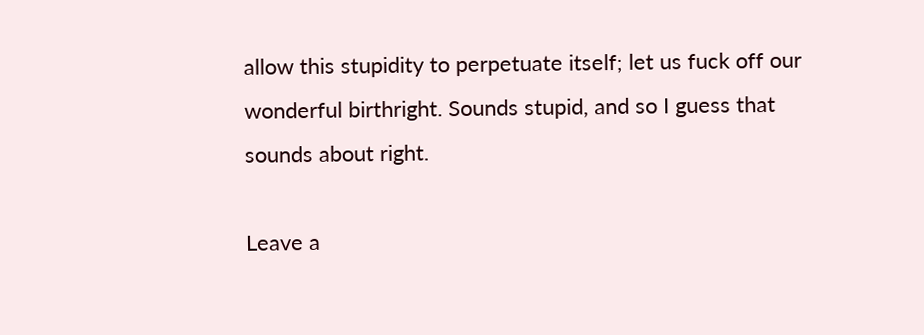allow this stupidity to perpetuate itself; let us fuck off our wonderful birthright. Sounds stupid, and so I guess that sounds about right.

Leave a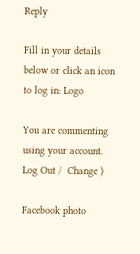Reply

Fill in your details below or click an icon to log in: Logo

You are commenting using your account. Log Out /  Change )

Facebook photo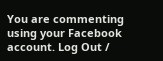You are commenting using your Facebook account. Log Out /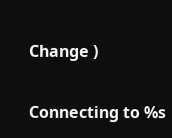Change )

Connecting to %s